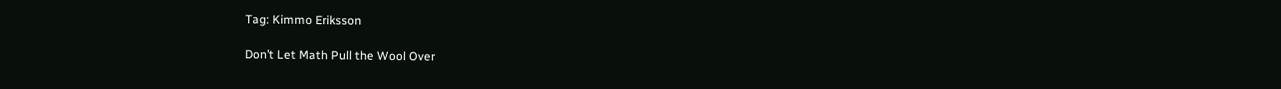Tag: Kimmo Eriksson

Don’t Let Math Pull the Wool Over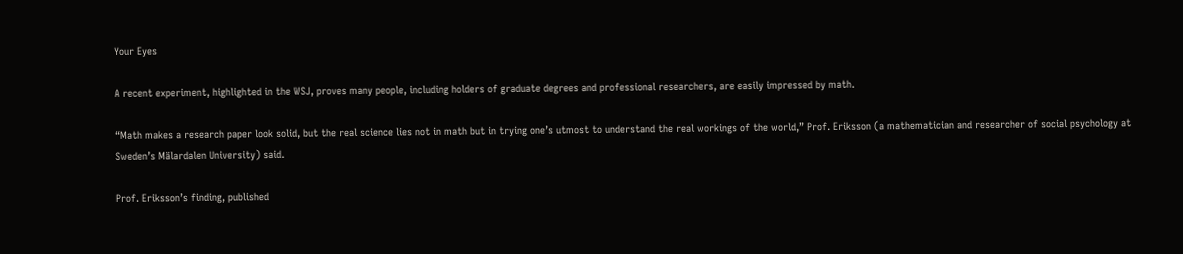Your Eyes

A recent experiment, highlighted in the WSJ, proves many people, including holders of graduate degrees and professional researchers, are easily impressed by math.

“Math makes a research paper look solid, but the real science lies not in math but in trying one’s utmost to understand the real workings of the world,” Prof. Eriksson (a mathematician and researcher of social psychology at Sweden’s Mälardalen University) said.

Prof. Eriksson’s finding, published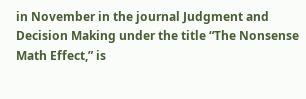in November in the journal Judgment and Decision Making under the title “The Nonsense Math Effect,” is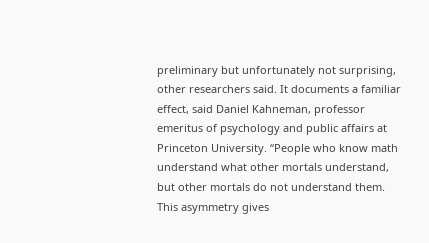preliminary but unfortunately not surprising, other researchers said. It documents a familiar effect, said Daniel Kahneman, professor emeritus of psychology and public affairs at Princeton University. “People who know math understand what other mortals understand, but other mortals do not understand them. This asymmetry gives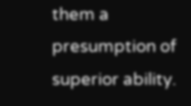them a presumption of superior ability.